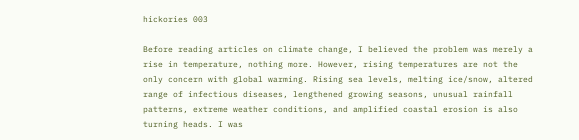hickories 003

Before reading articles on climate change, I believed the problem was merely a rise in temperature, nothing more. However, rising temperatures are not the only concern with global warming. Rising sea levels, melting ice/snow, altered range of infectious diseases, lengthened growing seasons, unusual rainfall patterns, extreme weather conditions, and amplified coastal erosion is also turning heads. I was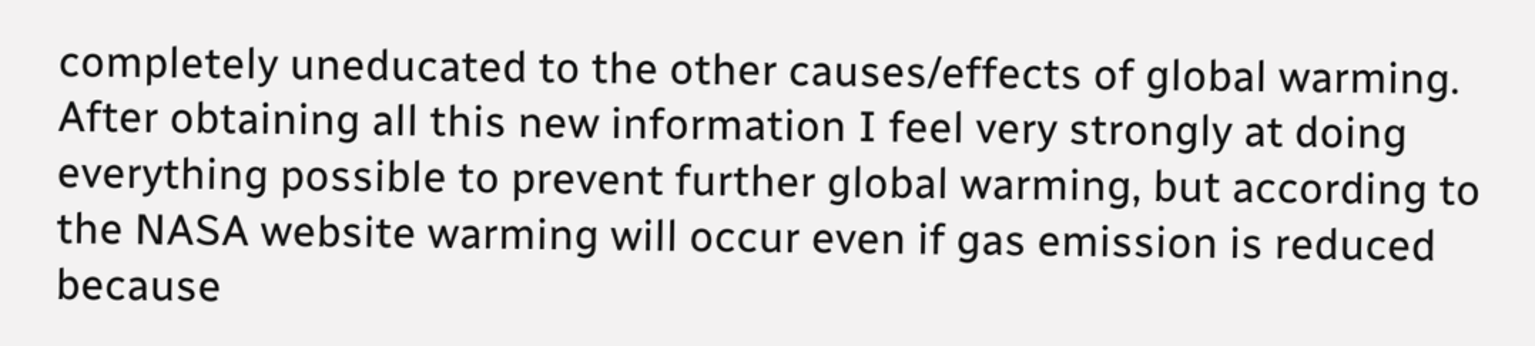completely uneducated to the other causes/effects of global warming. After obtaining all this new information I feel very strongly at doing everything possible to prevent further global warming, but according to the NASA website warming will occur even if gas emission is reduced because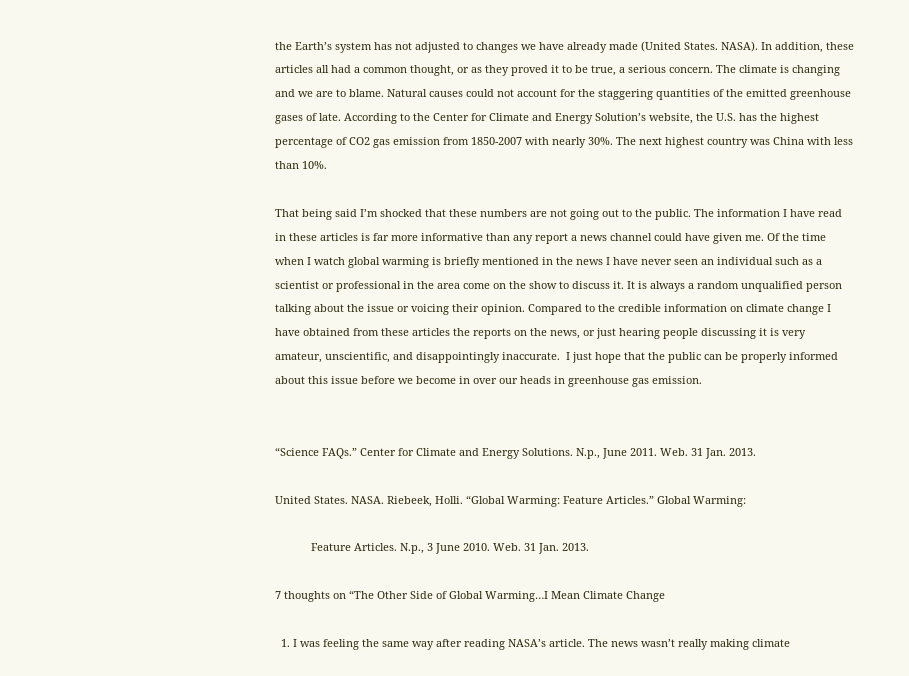the Earth’s system has not adjusted to changes we have already made (United States. NASA). In addition, these articles all had a common thought, or as they proved it to be true, a serious concern. The climate is changing and we are to blame. Natural causes could not account for the staggering quantities of the emitted greenhouse gases of late. According to the Center for Climate and Energy Solution’s website, the U.S. has the highest percentage of CO2 gas emission from 1850-2007 with nearly 30%. The next highest country was China with less than 10%.

That being said I’m shocked that these numbers are not going out to the public. The information I have read in these articles is far more informative than any report a news channel could have given me. Of the time when I watch global warming is briefly mentioned in the news I have never seen an individual such as a scientist or professional in the area come on the show to discuss it. It is always a random unqualified person talking about the issue or voicing their opinion. Compared to the credible information on climate change I have obtained from these articles the reports on the news, or just hearing people discussing it is very amateur, unscientific, and disappointingly inaccurate.  I just hope that the public can be properly informed about this issue before we become in over our heads in greenhouse gas emission.


“Science FAQs.” Center for Climate and Energy Solutions. N.p., June 2011. Web. 31 Jan. 2013.

United States. NASA. Riebeek, Holli. “Global Warming: Feature Articles.” Global Warming:

            Feature Articles. N.p., 3 June 2010. Web. 31 Jan. 2013.

7 thoughts on “The Other Side of Global Warming…I Mean Climate Change

  1. I was feeling the same way after reading NASA’s article. The news wasn’t really making climate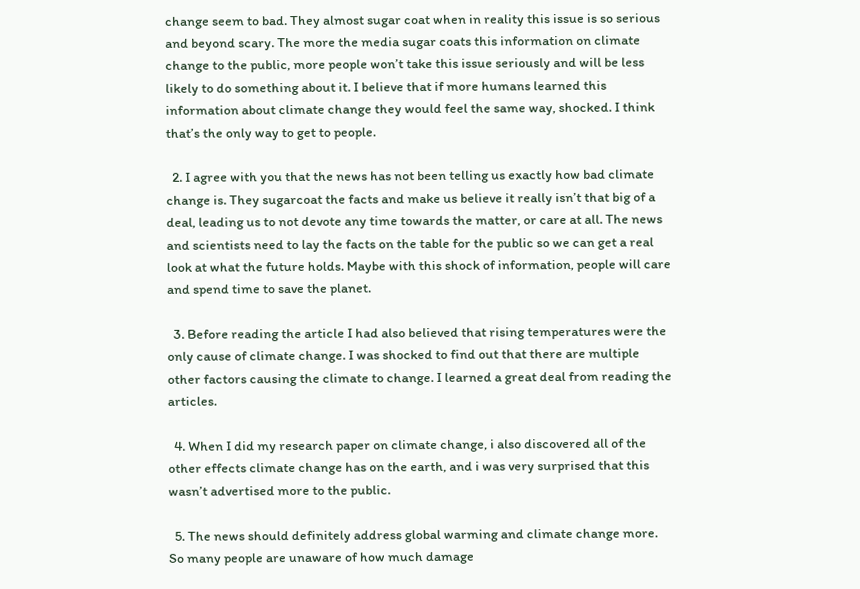change seem to bad. They almost sugar coat when in reality this issue is so serious and beyond scary. The more the media sugar coats this information on climate change to the public, more people won’t take this issue seriously and will be less likely to do something about it. I believe that if more humans learned this information about climate change they would feel the same way, shocked. I think that’s the only way to get to people.

  2. I agree with you that the news has not been telling us exactly how bad climate change is. They sugarcoat the facts and make us believe it really isn’t that big of a deal, leading us to not devote any time towards the matter, or care at all. The news and scientists need to lay the facts on the table for the public so we can get a real look at what the future holds. Maybe with this shock of information, people will care and spend time to save the planet.

  3. Before reading the article I had also believed that rising temperatures were the only cause of climate change. I was shocked to find out that there are multiple other factors causing the climate to change. I learned a great deal from reading the articles.

  4. When I did my research paper on climate change, i also discovered all of the other effects climate change has on the earth, and i was very surprised that this wasn’t advertised more to the public.

  5. The news should definitely address global warming and climate change more. So many people are unaware of how much damage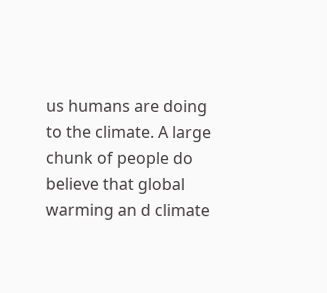us humans are doing to the climate. A large chunk of people do believe that global warming an d climate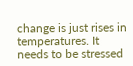change is just rises in temperatures. It needs to be stressed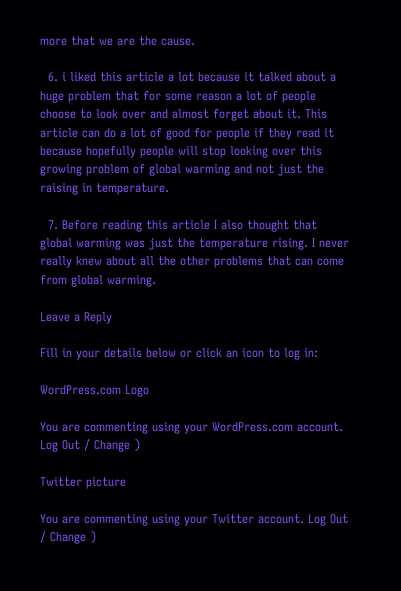more that we are the cause.

  6. i liked this article a lot because it talked about a huge problem that for some reason a lot of people choose to look over and almost forget about it. This article can do a lot of good for people if they read it because hopefully people will stop looking over this growing problem of global warming and not just the raising in temperature.

  7. Before reading this article I also thought that global warming was just the temperature rising. I never really knew about all the other problems that can come from global warming.

Leave a Reply

Fill in your details below or click an icon to log in:

WordPress.com Logo

You are commenting using your WordPress.com account. Log Out / Change )

Twitter picture

You are commenting using your Twitter account. Log Out / Change )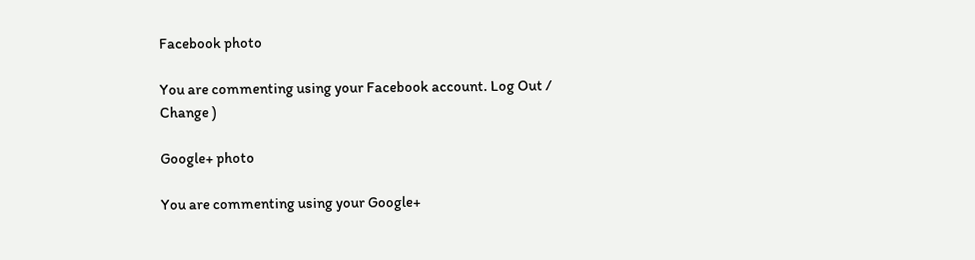Facebook photo

You are commenting using your Facebook account. Log Out / Change )

Google+ photo

You are commenting using your Google+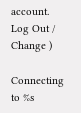account. Log Out / Change )

Connecting to %s